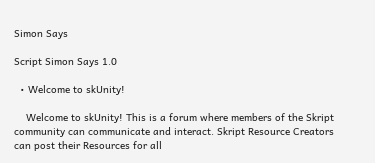Simon Says

Script Simon Says 1.0

  • Welcome to skUnity!

    Welcome to skUnity! This is a forum where members of the Skript community can communicate and interact. Skript Resource Creators can post their Resources for all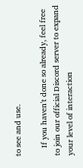to see and use.

    If you haven't done so already, feel free to join our official Discord server to expand your level of interaction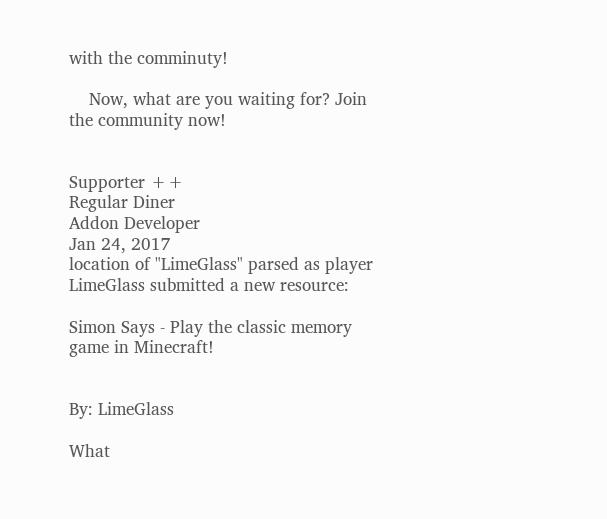with the comminuty!

    Now, what are you waiting for? Join the community now!


Supporter ++
Regular Diner
Addon Developer
Jan 24, 2017
location of "LimeGlass" parsed as player
LimeGlass submitted a new resource:

Simon Says - Play the classic memory game in Minecraft!


By: LimeGlass

What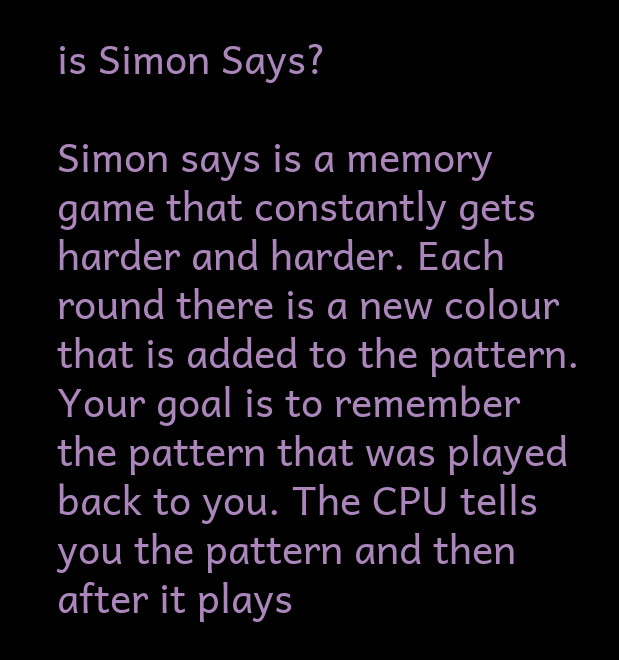is Simon Says?

Simon says is a memory game that constantly gets harder and harder. Each round there is a new colour that is added to the pattern. Your goal is to remember the pattern that was played back to you. The CPU tells you the pattern and then after it plays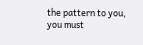the pattern to you, you must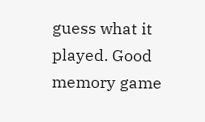guess what it played. Good memory game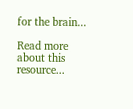for the brain...

Read more about this resource...